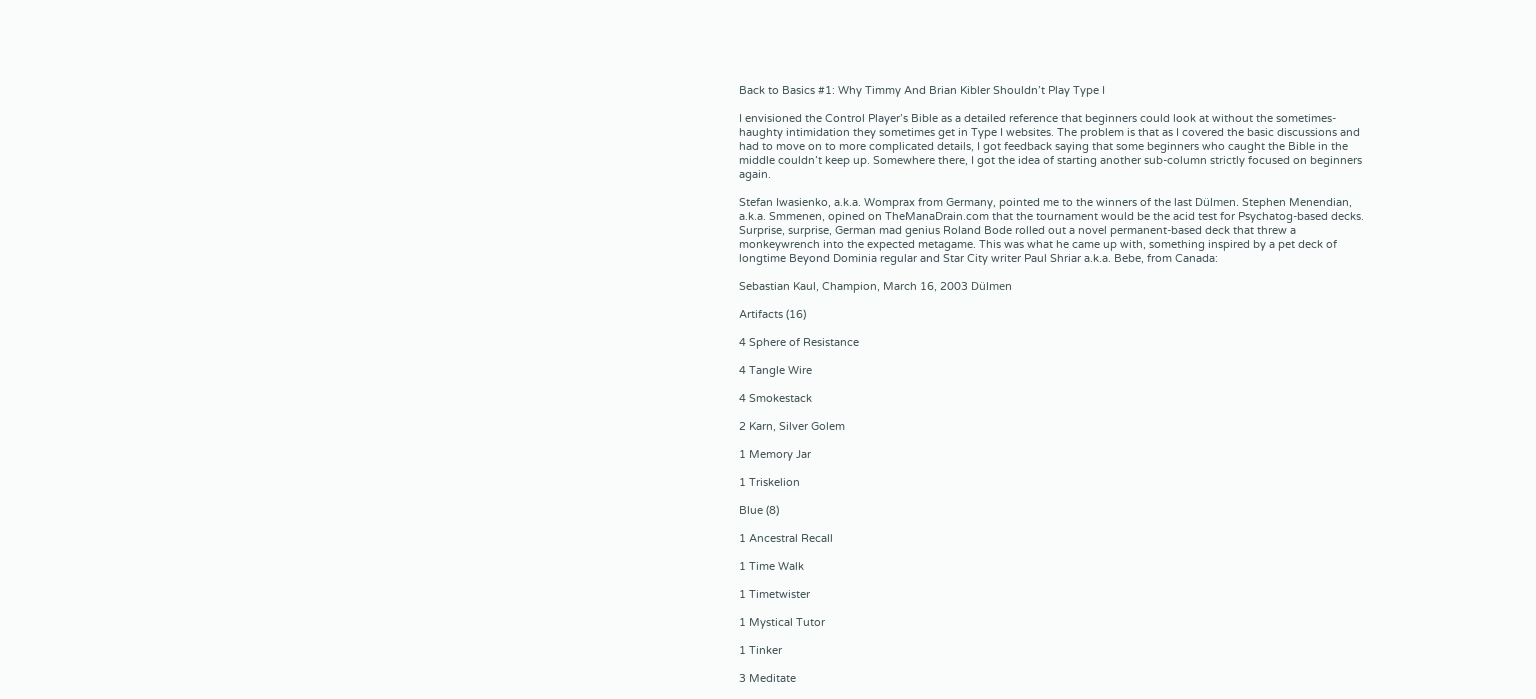Back to Basics #1: Why Timmy And Brian Kibler Shouldn’t Play Type I

I envisioned the Control Player’s Bible as a detailed reference that beginners could look at without the sometimes-haughty intimidation they sometimes get in Type I websites. The problem is that as I covered the basic discussions and had to move on to more complicated details, I got feedback saying that some beginners who caught the Bible in the middle couldn’t keep up. Somewhere there, I got the idea of starting another sub-column strictly focused on beginners again.

Stefan Iwasienko, a.k.a. Womprax from Germany, pointed me to the winners of the last Dülmen. Stephen Menendian, a.k.a. Smmenen, opined on TheManaDrain.com that the tournament would be the acid test for Psychatog-based decks. Surprise, surprise, German mad genius Roland Bode rolled out a novel permanent-based deck that threw a monkeywrench into the expected metagame. This was what he came up with, something inspired by a pet deck of longtime Beyond Dominia regular and Star City writer Paul Shriar a.k.a. Bebe, from Canada:

Sebastian Kaul, Champion, March 16, 2003 Dülmen

Artifacts (16)

4 Sphere of Resistance

4 Tangle Wire

4 Smokestack

2 Karn, Silver Golem

1 Memory Jar

1 Triskelion

Blue (8)

1 Ancestral Recall

1 Time Walk

1 Timetwister

1 Mystical Tutor

1 Tinker

3 Meditate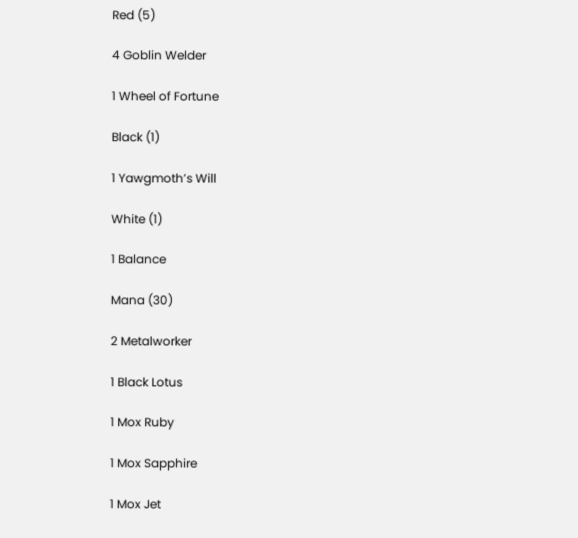Red (5)

4 Goblin Welder

1 Wheel of Fortune

Black (1)

1 Yawgmoth’s Will

White (1)

1 Balance

Mana (30)

2 Metalworker

1 Black Lotus

1 Mox Ruby

1 Mox Sapphire

1 Mox Jet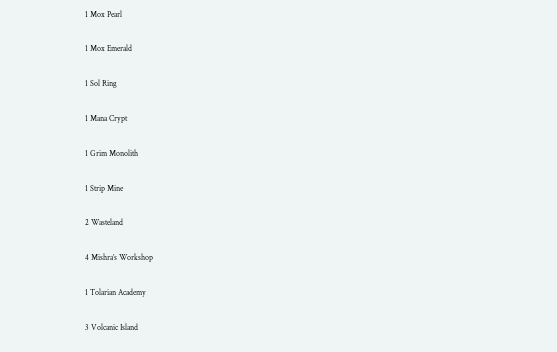1 Mox Pearl

1 Mox Emerald

1 Sol Ring

1 Mana Crypt

1 Grim Monolith

1 Strip Mine

2 Wasteland

4 Mishra’s Workshop

1 Tolarian Academy

3 Volcanic Island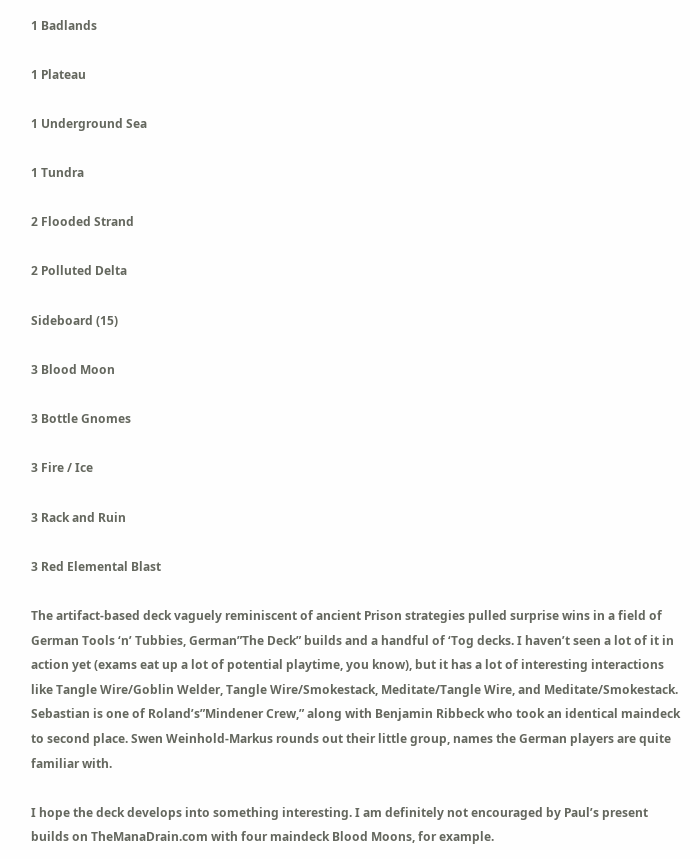1 Badlands

1 Plateau

1 Underground Sea

1 Tundra

2 Flooded Strand

2 Polluted Delta

Sideboard (15)

3 Blood Moon

3 Bottle Gnomes

3 Fire / Ice

3 Rack and Ruin

3 Red Elemental Blast

The artifact-based deck vaguely reminiscent of ancient Prison strategies pulled surprise wins in a field of German Tools ‘n’ Tubbies, German”The Deck” builds and a handful of ‘Tog decks. I haven’t seen a lot of it in action yet (exams eat up a lot of potential playtime, you know), but it has a lot of interesting interactions like Tangle Wire/Goblin Welder, Tangle Wire/Smokestack, Meditate/Tangle Wire, and Meditate/Smokestack. Sebastian is one of Roland’s”Mindener Crew,” along with Benjamin Ribbeck who took an identical maindeck to second place. Swen Weinhold-Markus rounds out their little group, names the German players are quite familiar with.

I hope the deck develops into something interesting. I am definitely not encouraged by Paul’s present builds on TheManaDrain.com with four maindeck Blood Moons, for example.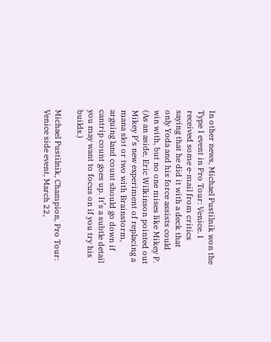In other news, Michael Pustilnik won the Type I event in Pro Tour: Venice. I received some e-mail from critics saying that he did it with a deck that only Yoda and his force assists could win with, but no one mises like Mikey P. (As an aside, Eric Wilkinson pointed out Mikey P’s new experiment of replacing a mana slot or two with Brainstorm, arguing land count should go down if cantrip count goes up. It’s a subtle detail you may want to focus on if you try his builds.)

Michael Pustilnik, Champion, Pro Tour: Venice side event, March 22,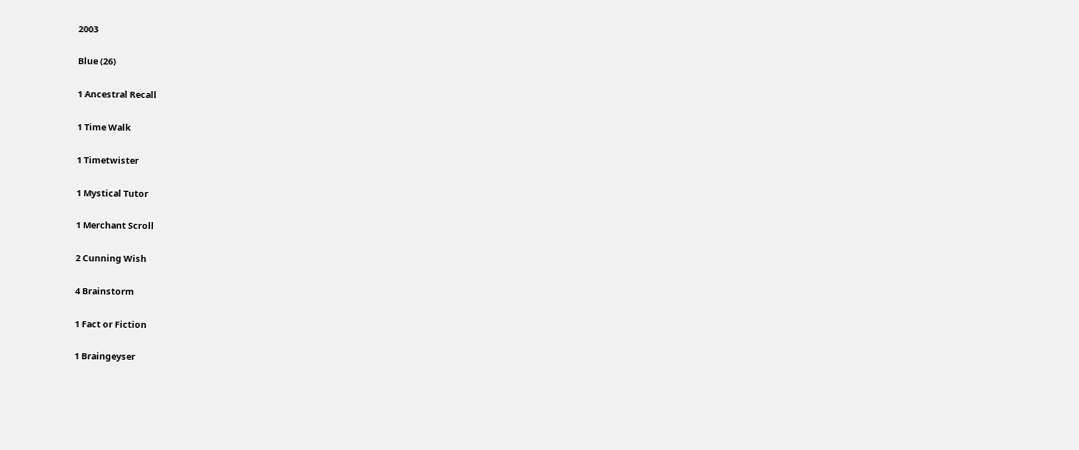2003

Blue (26)

1 Ancestral Recall

1 Time Walk

1 Timetwister

1 Mystical Tutor

1 Merchant Scroll

2 Cunning Wish

4 Brainstorm

1 Fact or Fiction

1 Braingeyser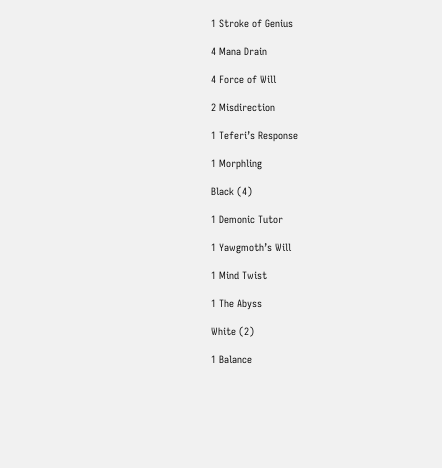1 Stroke of Genius

4 Mana Drain

4 Force of Will

2 Misdirection

1 Teferi’s Response

1 Morphling

Black (4)

1 Demonic Tutor

1 Yawgmoth’s Will

1 Mind Twist

1 The Abyss

White (2)

1 Balance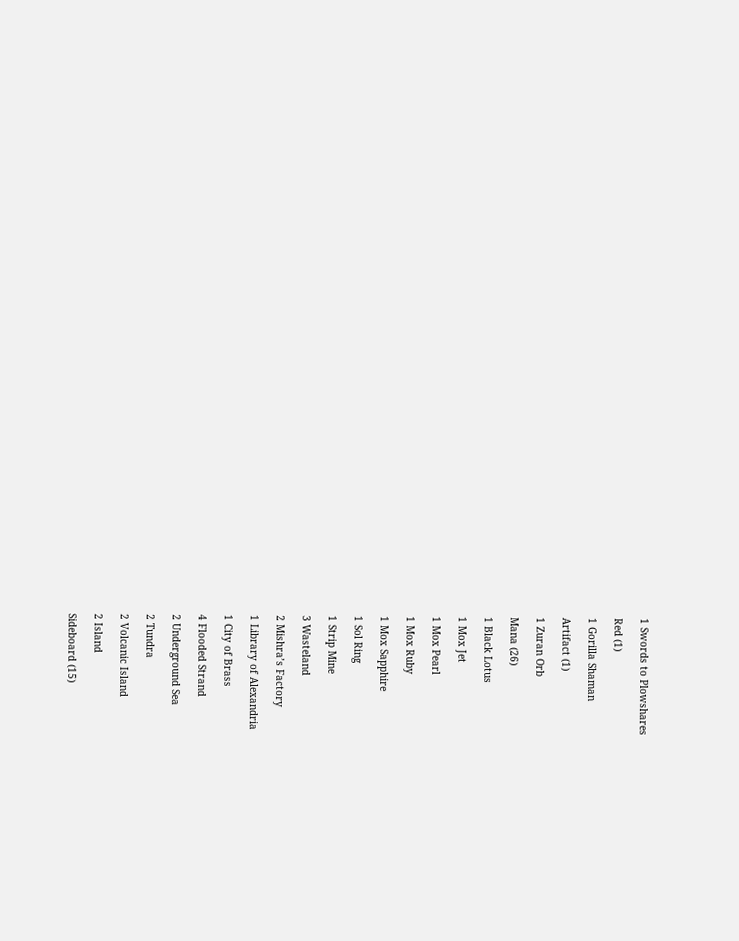1 Swords to Plowshares

Red (1)

1 Gorilla Shaman

Artifact (1)

1 Zuran Orb

Mana (26)

1 Black Lotus

1 Mox Jet

1 Mox Pearl

1 Mox Ruby

1 Mox Sapphire

1 Sol Ring

1 Strip Mine

3 Wasteland

2 Mishra’s Factory

1 Library of Alexandria

1 City of Brass

4 Flooded Strand

2 Underground Sea

2 Tundra

2 Volcanic Island

2 Island

Sideboard (15)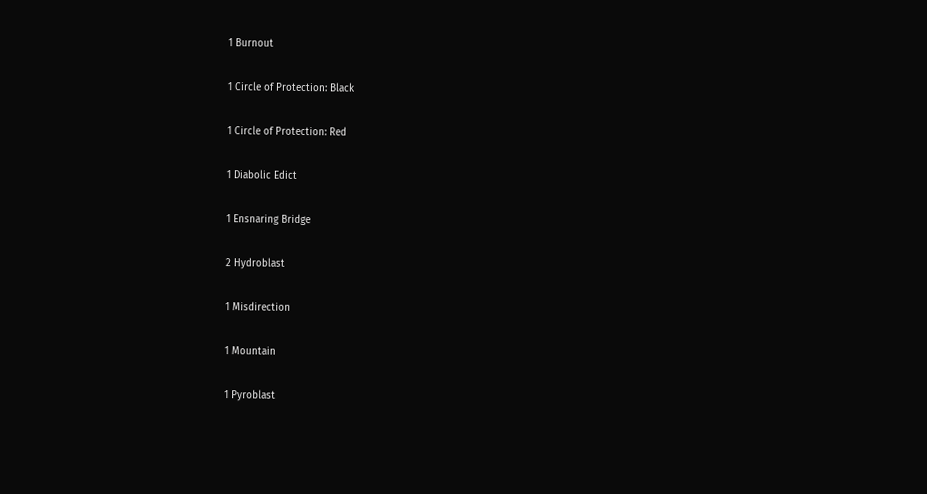1 Burnout

1 Circle of Protection: Black

1 Circle of Protection: Red

1 Diabolic Edict

1 Ensnaring Bridge

2 Hydroblast

1 Misdirection

1 Mountain

1 Pyroblast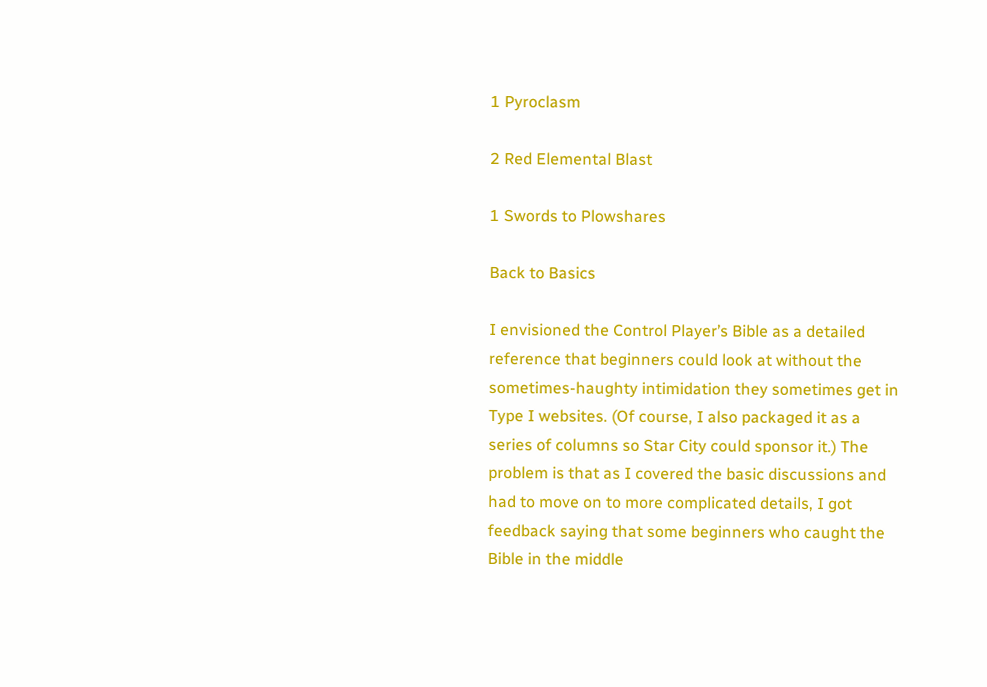1 Pyroclasm

2 Red Elemental Blast

1 Swords to Plowshares

Back to Basics

I envisioned the Control Player’s Bible as a detailed reference that beginners could look at without the sometimes-haughty intimidation they sometimes get in Type I websites. (Of course, I also packaged it as a series of columns so Star City could sponsor it.) The problem is that as I covered the basic discussions and had to move on to more complicated details, I got feedback saying that some beginners who caught the Bible in the middle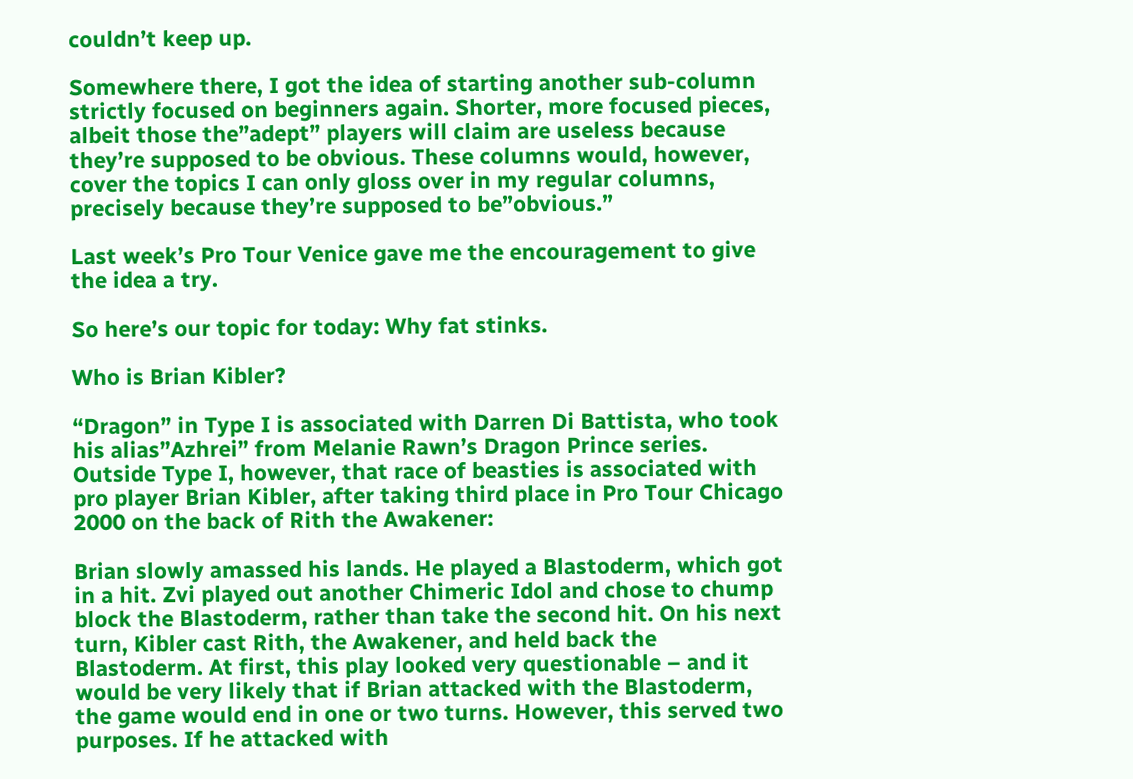couldn’t keep up.

Somewhere there, I got the idea of starting another sub-column strictly focused on beginners again. Shorter, more focused pieces, albeit those the”adept” players will claim are useless because they’re supposed to be obvious. These columns would, however, cover the topics I can only gloss over in my regular columns, precisely because they’re supposed to be”obvious.”

Last week’s Pro Tour Venice gave me the encouragement to give the idea a try.

So here’s our topic for today: Why fat stinks.

Who is Brian Kibler?

“Dragon” in Type I is associated with Darren Di Battista, who took his alias”Azhrei” from Melanie Rawn’s Dragon Prince series. Outside Type I, however, that race of beasties is associated with pro player Brian Kibler, after taking third place in Pro Tour Chicago 2000 on the back of Rith the Awakener:

Brian slowly amassed his lands. He played a Blastoderm, which got in a hit. Zvi played out another Chimeric Idol and chose to chump block the Blastoderm, rather than take the second hit. On his next turn, Kibler cast Rith, the Awakener, and held back the Blastoderm. At first, this play looked very questionable – and it would be very likely that if Brian attacked with the Blastoderm, the game would end in one or two turns. However, this served two purposes. If he attacked with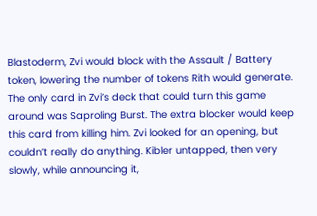Blastoderm, Zvi would block with the Assault / Battery token, lowering the number of tokens Rith would generate. The only card in Zvi’s deck that could turn this game around was Saproling Burst. The extra blocker would keep this card from killing him. Zvi looked for an opening, but couldn’t really do anything. Kibler untapped, then very slowly, while announcing it,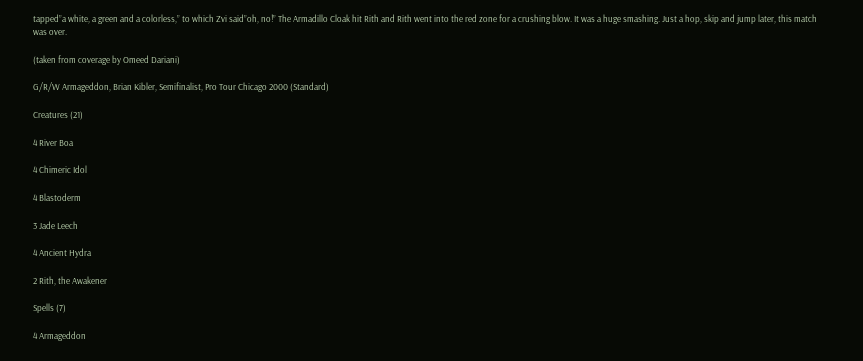tapped”a white, a green and a colorless,” to which Zvi said”oh, no!” The Armadillo Cloak hit Rith and Rith went into the red zone for a crushing blow. It was a huge smashing. Just a hop, skip and jump later, this match was over.

(taken from coverage by Omeed Dariani)

G/R/W Armageddon, Brian Kibler, Semifinalist, Pro Tour Chicago 2000 (Standard)

Creatures (21)

4 River Boa

4 Chimeric Idol

4 Blastoderm

3 Jade Leech

4 Ancient Hydra

2 Rith, the Awakener

Spells (7)

4 Armageddon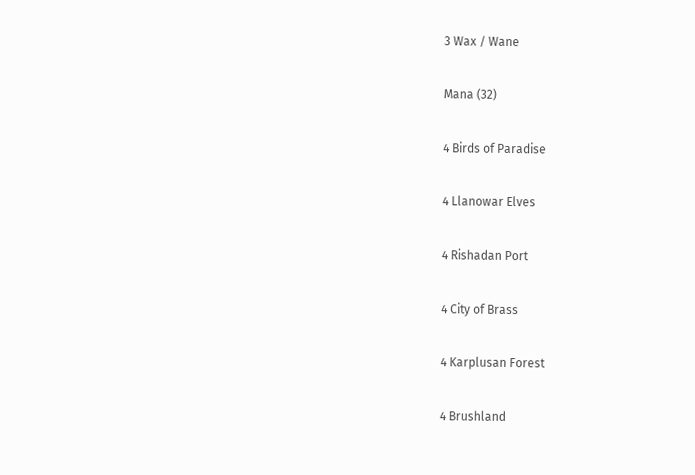3 Wax / Wane

Mana (32)

4 Birds of Paradise

4 Llanowar Elves

4 Rishadan Port

4 City of Brass

4 Karplusan Forest

4 Brushland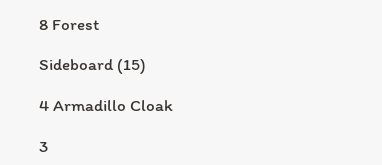8 Forest

Sideboard (15)

4 Armadillo Cloak

3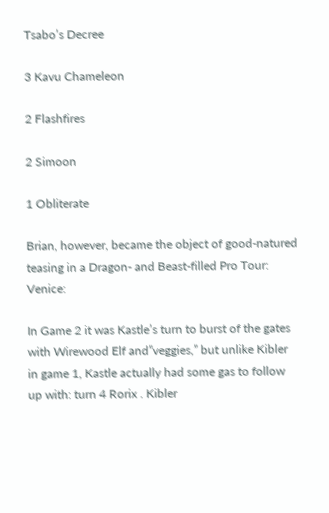Tsabo’s Decree

3 Kavu Chameleon

2 Flashfires

2 Simoon

1 Obliterate

Brian, however, became the object of good-natured teasing in a Dragon- and Beast-filled Pro Tour: Venice:

In Game 2 it was Kastle’s turn to burst of the gates with Wirewood Elf and”veggies,” but unlike Kibler in game 1, Kastle actually had some gas to follow up with: turn 4 Rorix . Kibler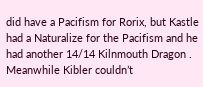did have a Pacifism for Rorix, but Kastle had a Naturalize for the Pacifism and he had another 14/14 Kilnmouth Dragon . Meanwhile Kibler couldn’t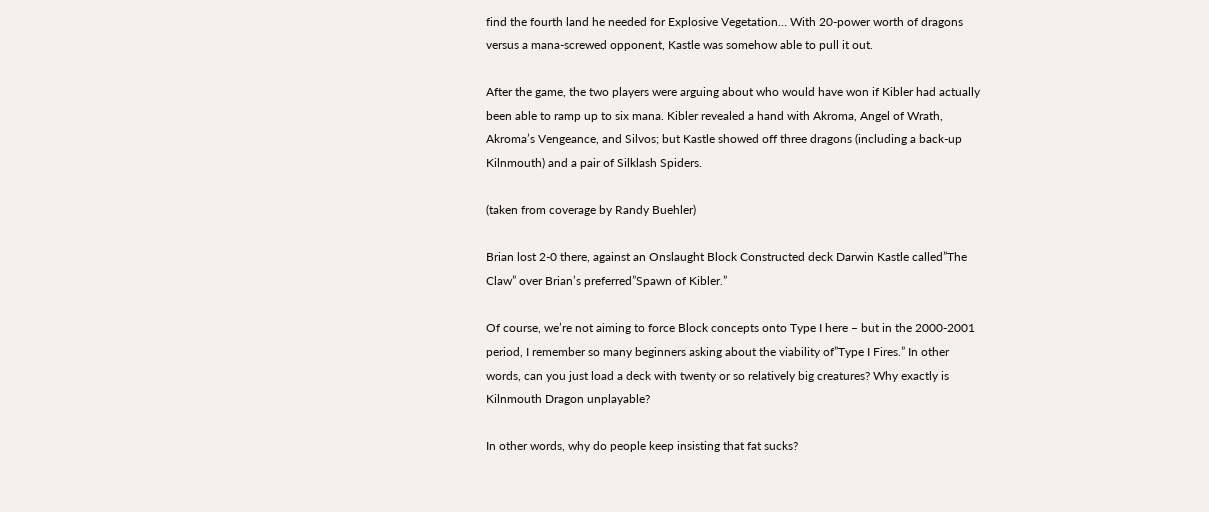find the fourth land he needed for Explosive Vegetation… With 20-power worth of dragons versus a mana-screwed opponent, Kastle was somehow able to pull it out.

After the game, the two players were arguing about who would have won if Kibler had actually been able to ramp up to six mana. Kibler revealed a hand with Akroma, Angel of Wrath, Akroma’s Vengeance, and Silvos; but Kastle showed off three dragons (including a back-up Kilnmouth) and a pair of Silklash Spiders.

(taken from coverage by Randy Buehler)

Brian lost 2-0 there, against an Onslaught Block Constructed deck Darwin Kastle called”The Claw” over Brian’s preferred”Spawn of Kibler.”

Of course, we’re not aiming to force Block concepts onto Type I here – but in the 2000-2001 period, I remember so many beginners asking about the viability of”Type I Fires.” In other words, can you just load a deck with twenty or so relatively big creatures? Why exactly is Kilnmouth Dragon unplayable?

In other words, why do people keep insisting that fat sucks?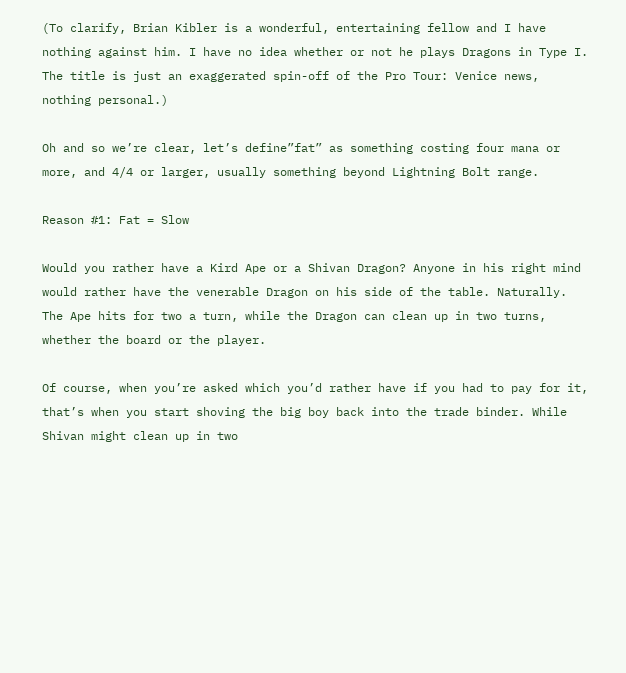(To clarify, Brian Kibler is a wonderful, entertaining fellow and I have nothing against him. I have no idea whether or not he plays Dragons in Type I. The title is just an exaggerated spin-off of the Pro Tour: Venice news, nothing personal.)

Oh and so we’re clear, let’s define”fat” as something costing four mana or more, and 4/4 or larger, usually something beyond Lightning Bolt range.

Reason #1: Fat = Slow

Would you rather have a Kird Ape or a Shivan Dragon? Anyone in his right mind would rather have the venerable Dragon on his side of the table. Naturally. The Ape hits for two a turn, while the Dragon can clean up in two turns, whether the board or the player.

Of course, when you’re asked which you’d rather have if you had to pay for it, that’s when you start shoving the big boy back into the trade binder. While Shivan might clean up in two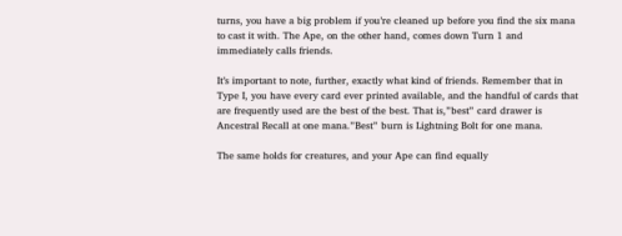turns, you have a big problem if you’re cleaned up before you find the six mana to cast it with. The Ape, on the other hand, comes down Turn 1 and immediately calls friends.

It’s important to note, further, exactly what kind of friends. Remember that in Type I, you have every card ever printed available, and the handful of cards that are frequently used are the best of the best. That is,”best” card drawer is Ancestral Recall at one mana.”Best” burn is Lightning Bolt for one mana.

The same holds for creatures, and your Ape can find equally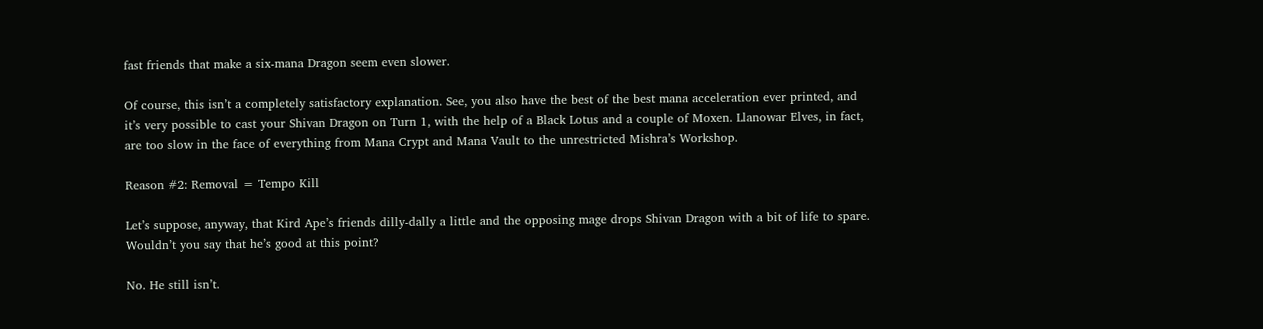fast friends that make a six-mana Dragon seem even slower.

Of course, this isn’t a completely satisfactory explanation. See, you also have the best of the best mana acceleration ever printed, and it’s very possible to cast your Shivan Dragon on Turn 1, with the help of a Black Lotus and a couple of Moxen. Llanowar Elves, in fact, are too slow in the face of everything from Mana Crypt and Mana Vault to the unrestricted Mishra’s Workshop.

Reason #2: Removal = Tempo Kill

Let’s suppose, anyway, that Kird Ape’s friends dilly-dally a little and the opposing mage drops Shivan Dragon with a bit of life to spare. Wouldn’t you say that he’s good at this point?

No. He still isn’t.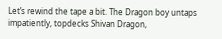Let’s rewind the tape a bit. The Dragon boy untaps impatiently, topdecks Shivan Dragon,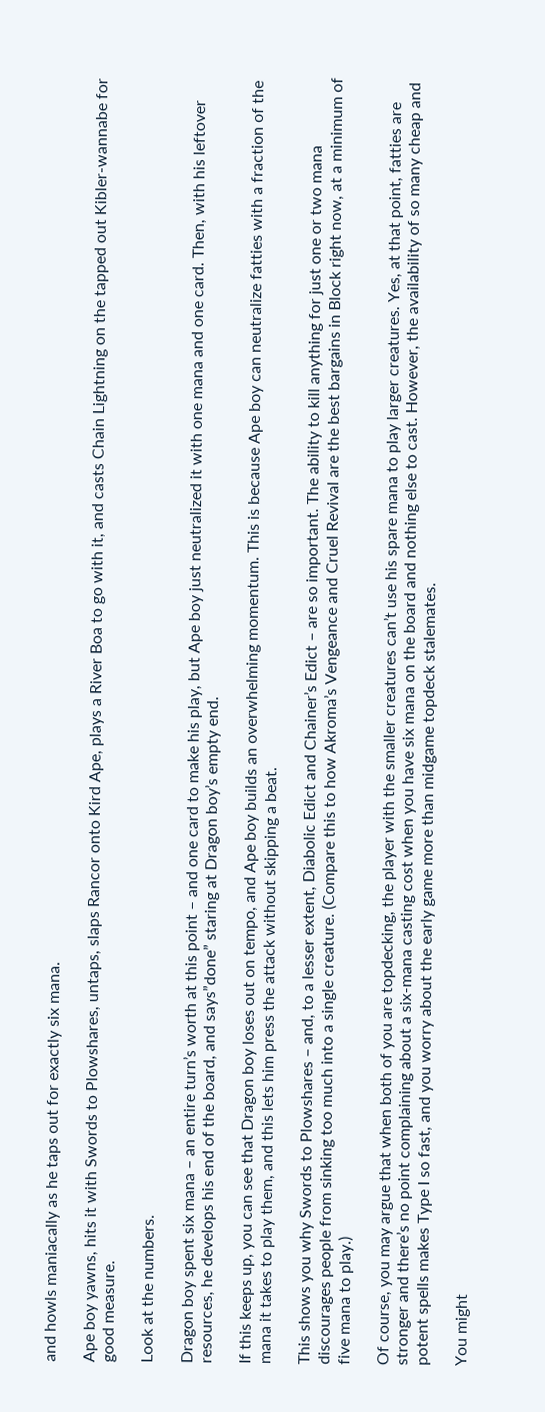and howls maniacally as he taps out for exactly six mana.

Ape boy yawns, hits it with Swords to Plowshares, untaps, slaps Rancor onto Kird Ape, plays a River Boa to go with it, and casts Chain Lightning on the tapped out Kibler-wannabe for good measure.

Look at the numbers.

Dragon boy spent six mana – an entire turn’s worth at this point – and one card to make his play, but Ape boy just neutralized it with one mana and one card. Then, with his leftover resources, he develops his end of the board, and says”done” staring at Dragon boy’s empty end.

If this keeps up, you can see that Dragon boy loses out on tempo, and Ape boy builds an overwhelming momentum. This is because Ape boy can neutralize fatties with a fraction of the mana it takes to play them, and this lets him press the attack without skipping a beat.

This shows you why Swords to Plowshares – and, to a lesser extent, Diabolic Edict and Chainer’s Edict – are so important. The ability to kill anything for just one or two mana discourages people from sinking too much into a single creature. (Compare this to how Akroma’s Vengeance and Cruel Revival are the best bargains in Block right now, at a minimum of five mana to play.)

Of course, you may argue that when both of you are topdecking, the player with the smaller creatures can’t use his spare mana to play larger creatures. Yes, at that point, fatties are stronger and there’s no point complaining about a six-mana casting cost when you have six mana on the board and nothing else to cast. However, the availability of so many cheap and potent spells makes Type I so fast, and you worry about the early game more than midgame topdeck stalemates.

You might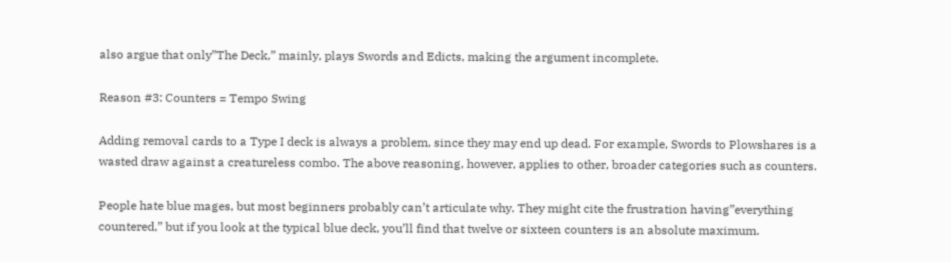also argue that only”The Deck,” mainly, plays Swords and Edicts, making the argument incomplete.

Reason #3: Counters = Tempo Swing

Adding removal cards to a Type I deck is always a problem, since they may end up dead. For example, Swords to Plowshares is a wasted draw against a creatureless combo. The above reasoning, however, applies to other, broader categories such as counters.

People hate blue mages, but most beginners probably can’t articulate why. They might cite the frustration having”everything countered,” but if you look at the typical blue deck, you’ll find that twelve or sixteen counters is an absolute maximum.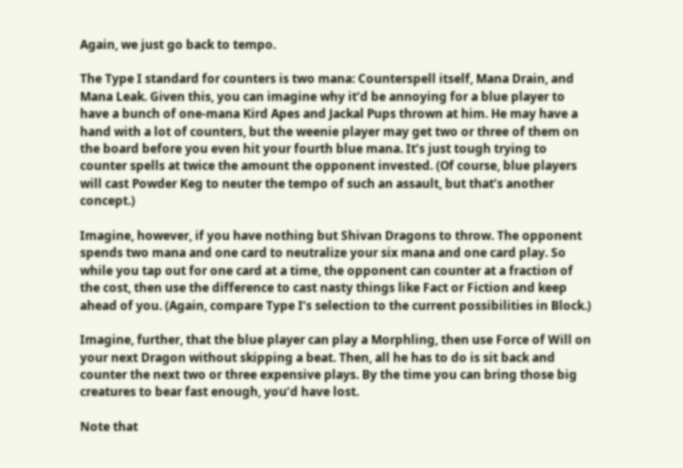Again, we just go back to tempo.

The Type I standard for counters is two mana: Counterspell itself, Mana Drain, and Mana Leak. Given this, you can imagine why it’d be annoying for a blue player to have a bunch of one-mana Kird Apes and Jackal Pups thrown at him. He may have a hand with a lot of counters, but the weenie player may get two or three of them on the board before you even hit your fourth blue mana. It’s just tough trying to counter spells at twice the amount the opponent invested. (Of course, blue players will cast Powder Keg to neuter the tempo of such an assault, but that’s another concept.)

Imagine, however, if you have nothing but Shivan Dragons to throw. The opponent spends two mana and one card to neutralize your six mana and one card play. So while you tap out for one card at a time, the opponent can counter at a fraction of the cost, then use the difference to cast nasty things like Fact or Fiction and keep ahead of you. (Again, compare Type I’s selection to the current possibilities in Block.)

Imagine, further, that the blue player can play a Morphling, then use Force of Will on your next Dragon without skipping a beat. Then, all he has to do is sit back and counter the next two or three expensive plays. By the time you can bring those big creatures to bear fast enough, you’d have lost.

Note that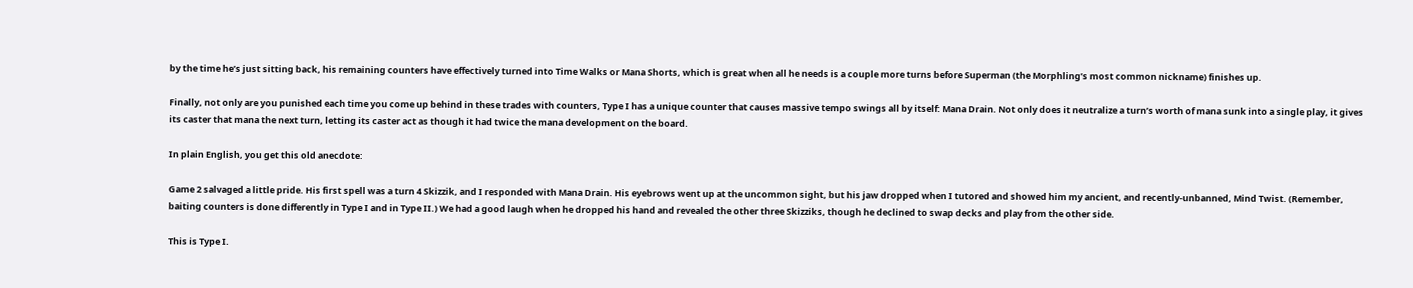by the time he’s just sitting back, his remaining counters have effectively turned into Time Walks or Mana Shorts, which is great when all he needs is a couple more turns before Superman (the Morphling’s most common nickname) finishes up.

Finally, not only are you punished each time you come up behind in these trades with counters, Type I has a unique counter that causes massive tempo swings all by itself: Mana Drain. Not only does it neutralize a turn’s worth of mana sunk into a single play, it gives its caster that mana the next turn, letting its caster act as though it had twice the mana development on the board.

In plain English, you get this old anecdote:

Game 2 salvaged a little pride. His first spell was a turn 4 Skizzik, and I responded with Mana Drain. His eyebrows went up at the uncommon sight, but his jaw dropped when I tutored and showed him my ancient, and recently-unbanned, Mind Twist. (Remember, baiting counters is done differently in Type I and in Type II.) We had a good laugh when he dropped his hand and revealed the other three Skizziks, though he declined to swap decks and play from the other side.

This is Type I.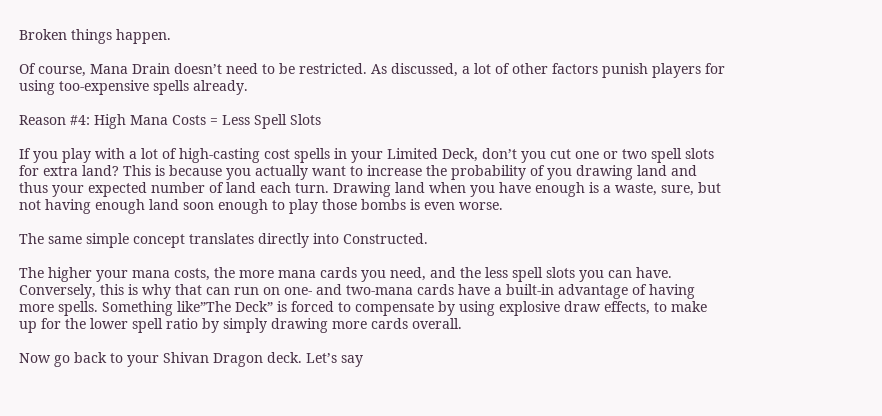Broken things happen.

Of course, Mana Drain doesn’t need to be restricted. As discussed, a lot of other factors punish players for using too-expensive spells already.

Reason #4: High Mana Costs = Less Spell Slots

If you play with a lot of high-casting cost spells in your Limited Deck, don’t you cut one or two spell slots for extra land? This is because you actually want to increase the probability of you drawing land and thus your expected number of land each turn. Drawing land when you have enough is a waste, sure, but not having enough land soon enough to play those bombs is even worse.

The same simple concept translates directly into Constructed.

The higher your mana costs, the more mana cards you need, and the less spell slots you can have. Conversely, this is why that can run on one- and two-mana cards have a built-in advantage of having more spells. Something like”The Deck” is forced to compensate by using explosive draw effects, to make up for the lower spell ratio by simply drawing more cards overall.

Now go back to your Shivan Dragon deck. Let’s say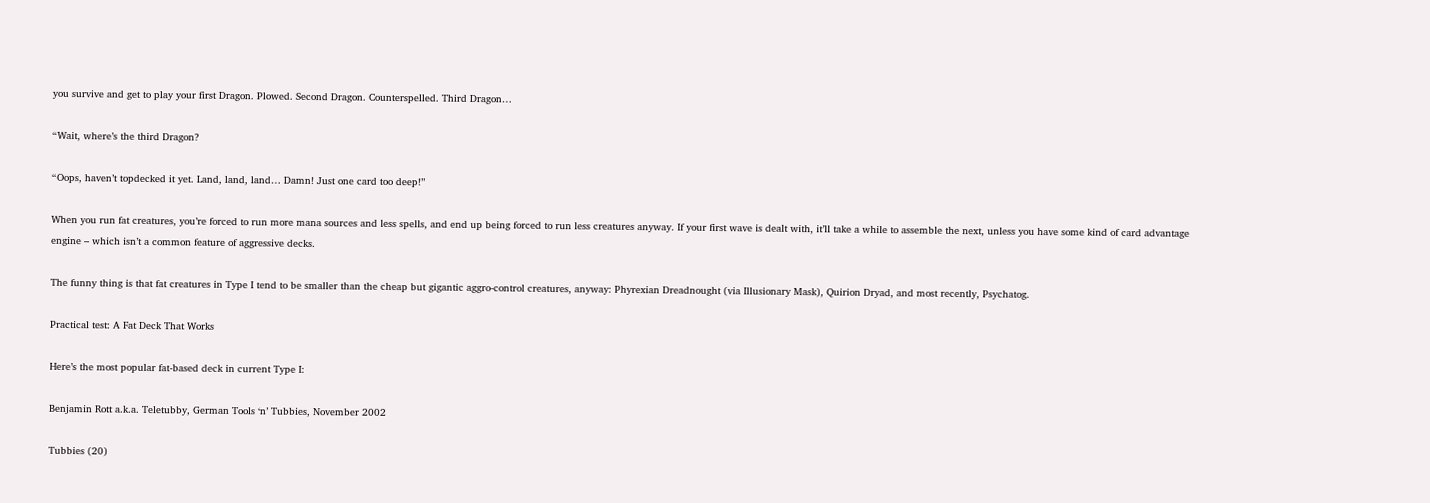you survive and get to play your first Dragon. Plowed. Second Dragon. Counterspelled. Third Dragon…

“Wait, where’s the third Dragon?

“Oops, haven’t topdecked it yet. Land, land, land… Damn! Just one card too deep!”

When you run fat creatures, you’re forced to run more mana sources and less spells, and end up being forced to run less creatures anyway. If your first wave is dealt with, it’ll take a while to assemble the next, unless you have some kind of card advantage engine – which isn’t a common feature of aggressive decks.

The funny thing is that fat creatures in Type I tend to be smaller than the cheap but gigantic aggro-control creatures, anyway: Phyrexian Dreadnought (via Illusionary Mask), Quirion Dryad, and most recently, Psychatog.

Practical test: A Fat Deck That Works

Here’s the most popular fat-based deck in current Type I:

Benjamin Rott a.k.a. Teletubby, German Tools ‘n’ Tubbies, November 2002

Tubbies (20)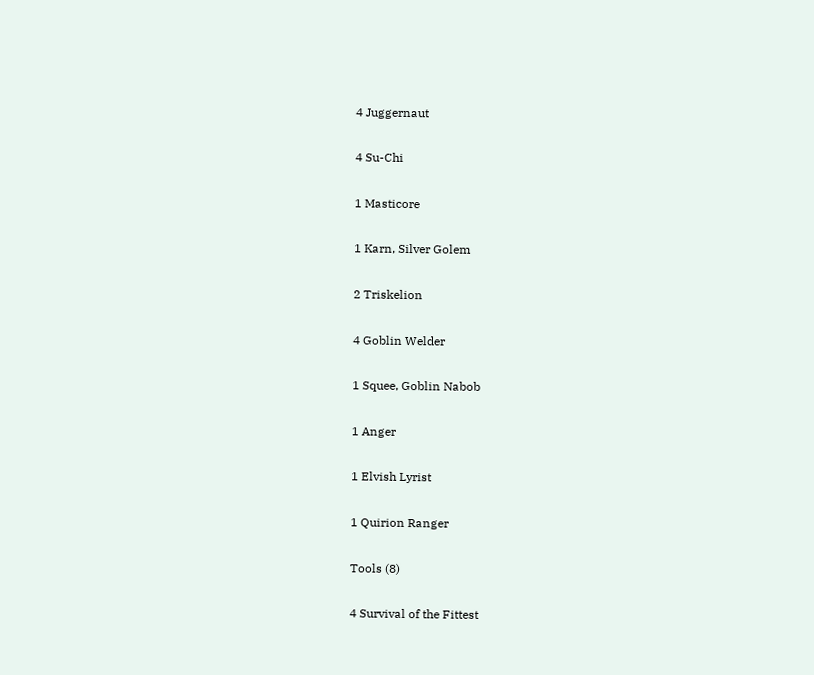4 Juggernaut

4 Su-Chi

1 Masticore

1 Karn, Silver Golem

2 Triskelion

4 Goblin Welder

1 Squee, Goblin Nabob

1 Anger

1 Elvish Lyrist

1 Quirion Ranger

Tools (8)

4 Survival of the Fittest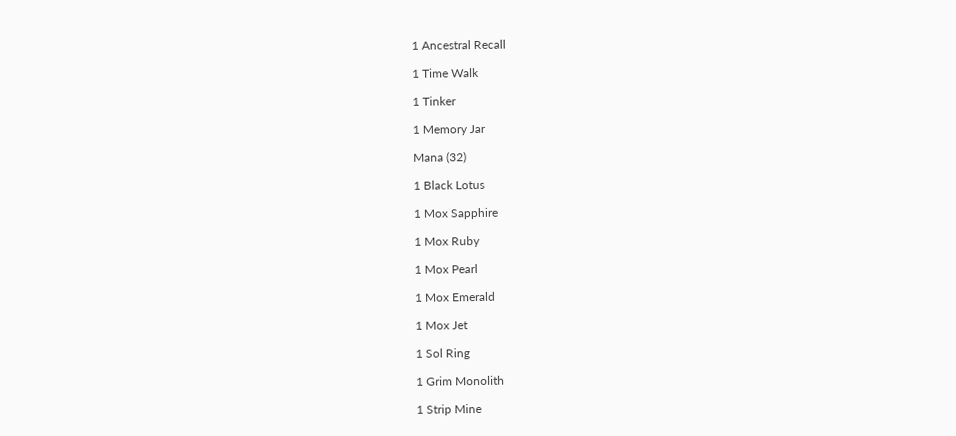1 Ancestral Recall

1 Time Walk

1 Tinker

1 Memory Jar

Mana (32)

1 Black Lotus

1 Mox Sapphire

1 Mox Ruby

1 Mox Pearl

1 Mox Emerald

1 Mox Jet

1 Sol Ring

1 Grim Monolith

1 Strip Mine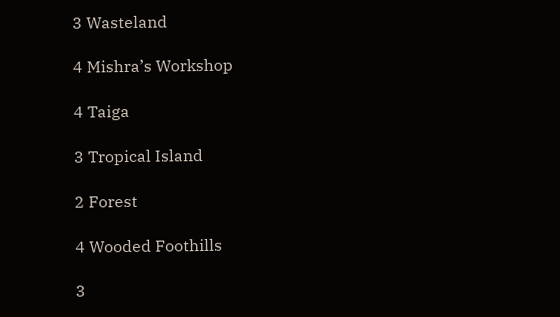3 Wasteland

4 Mishra’s Workshop

4 Taiga

3 Tropical Island

2 Forest

4 Wooded Foothills

3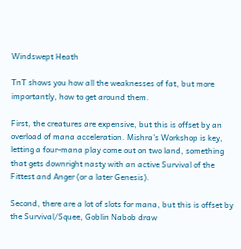Windswept Heath

TnT shows you how all the weaknesses of fat, but more importantly, how to get around them.

First, the creatures are expensive, but this is offset by an overload of mana acceleration. Mishra’s Workshop is key, letting a four-mana play come out on two land, something that gets downright nasty with an active Survival of the Fittest and Anger (or a later Genesis).

Second, there are a lot of slots for mana, but this is offset by the Survival/Squee, Goblin Nabob draw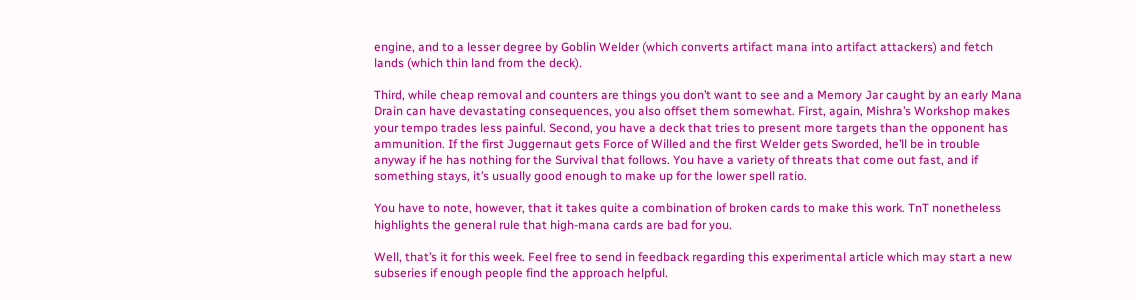engine, and to a lesser degree by Goblin Welder (which converts artifact mana into artifact attackers) and fetch lands (which thin land from the deck).

Third, while cheap removal and counters are things you don’t want to see and a Memory Jar caught by an early Mana Drain can have devastating consequences, you also offset them somewhat. First, again, Mishra’s Workshop makes your tempo trades less painful. Second, you have a deck that tries to present more targets than the opponent has ammunition. If the first Juggernaut gets Force of Willed and the first Welder gets Sworded, he’ll be in trouble anyway if he has nothing for the Survival that follows. You have a variety of threats that come out fast, and if something stays, it’s usually good enough to make up for the lower spell ratio.

You have to note, however, that it takes quite a combination of broken cards to make this work. TnT nonetheless highlights the general rule that high-mana cards are bad for you.

Well, that’s it for this week. Feel free to send in feedback regarding this experimental article which may start a new subseries if enough people find the approach helpful.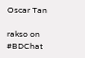Oscar Tan

rakso on #BDChat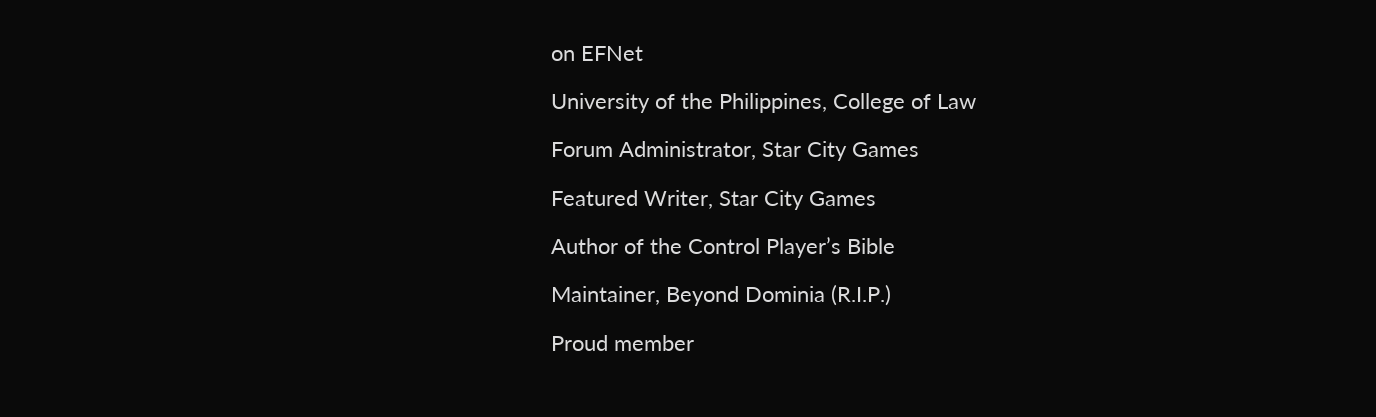on EFNet

University of the Philippines, College of Law

Forum Administrator, Star City Games

Featured Writer, Star City Games

Author of the Control Player’s Bible

Maintainer, Beyond Dominia (R.I.P.)

Proud member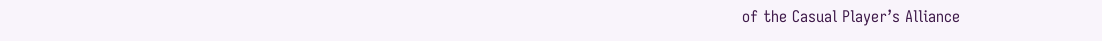of the Casual Player’s Alliance